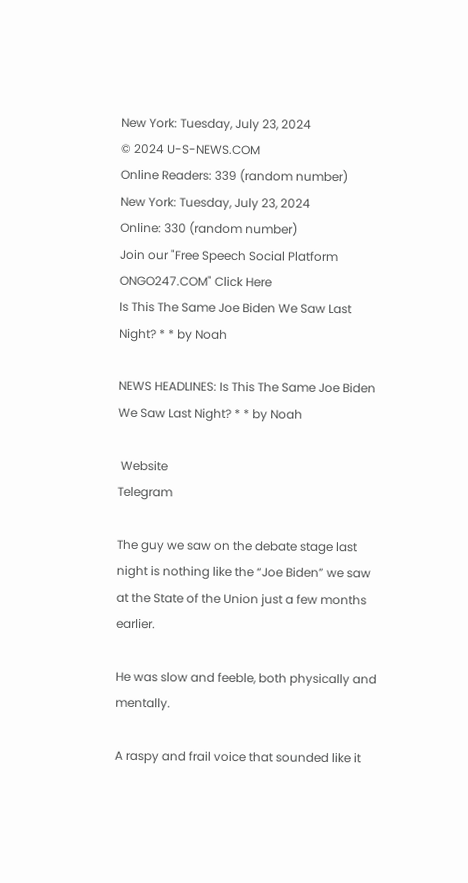New York: Tuesday, July 23, 2024
© 2024 U-S-NEWS.COM
Online Readers: 339 (random number)
New York: Tuesday, July 23, 2024
Online: 330 (random number)
Join our "Free Speech Social Platform ONGO247.COM" Click Here
Is This The Same Joe Biden We Saw Last Night? * * by Noah

NEWS HEADLINES: Is This The Same Joe Biden We Saw Last Night? * * by Noah

 Website
Telegram

The guy we saw on the debate stage last night is nothing like the “Joe Biden” we saw at the State of the Union just a few months earlier.

He was slow and feeble, both physically and mentally.

A raspy and frail voice that sounded like it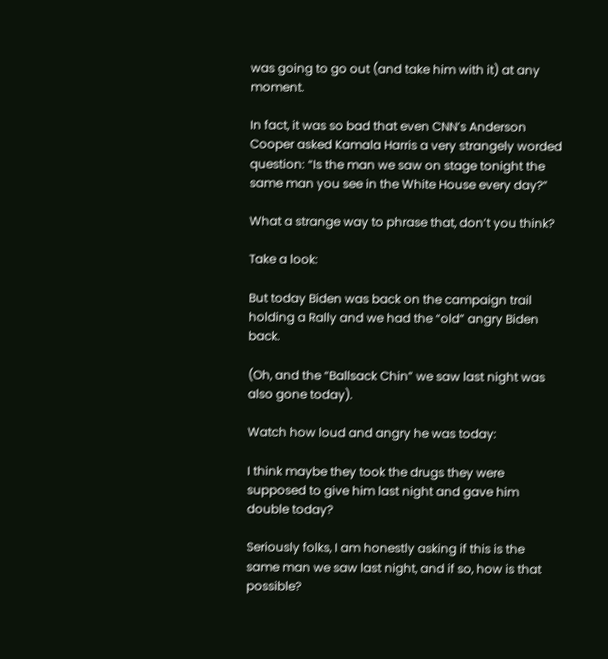was going to go out (and take him with it) at any moment.

In fact, it was so bad that even CNN’s Anderson Cooper asked Kamala Harris a very strangely worded question: “Is the man we saw on stage tonight the same man you see in the White House every day?”

What a strange way to phrase that, don’t you think?

Take a look:

But today Biden was back on the campaign trail holding a Rally and we had the “old” angry Biden back.

(Oh, and the “Ballsack Chin” we saw last night was also gone today).

Watch how loud and angry he was today:

I think maybe they took the drugs they were supposed to give him last night and gave him double today?

Seriously folks, I am honestly asking if this is the same man we saw last night, and if so, how is that possible?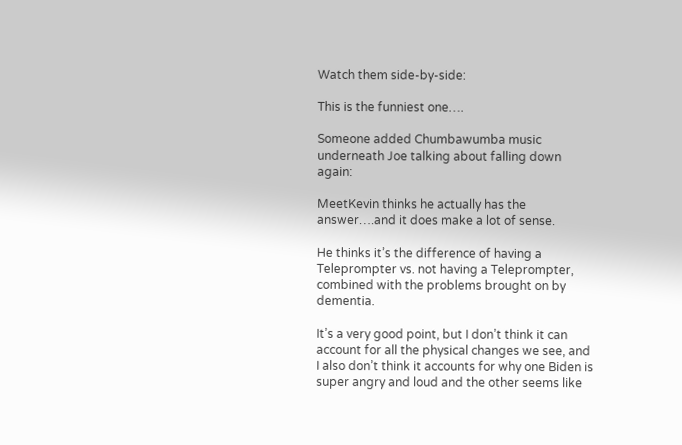Watch them side-by-side:

This is the funniest one….

Someone added Chumbawumba music underneath Joe talking about falling down again:

MeetKevin thinks he actually has the answer….and it does make a lot of sense.

He thinks it’s the difference of having a Teleprompter vs. not having a Teleprompter, combined with the problems brought on by dementia.

It’s a very good point, but I don’t think it can account for all the physical changes we see, and I also don’t think it accounts for why one Biden is super angry and loud and the other seems like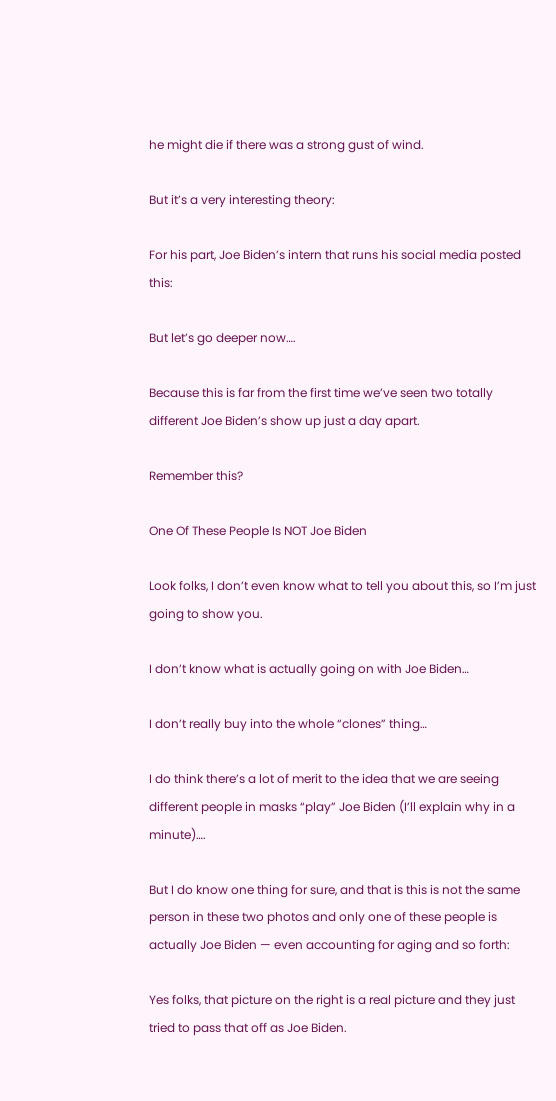he might die if there was a strong gust of wind.

But it’s a very interesting theory:

For his part, Joe Biden’s intern that runs his social media posted this:

But let’s go deeper now….

Because this is far from the first time we’ve seen two totally different Joe Biden’s show up just a day apart.

Remember this?

One Of These People Is NOT Joe Biden

Look folks, I don’t even know what to tell you about this, so I’m just going to show you.

I don’t know what is actually going on with Joe Biden…

I don’t really buy into the whole “clones” thing…

I do think there’s a lot of merit to the idea that we are seeing different people in masks “play” Joe Biden (I’ll explain why in a minute)….

But I do know one thing for sure, and that is this is not the same person in these two photos and only one of these people is actually Joe Biden — even accounting for aging and so forth:

Yes folks, that picture on the right is a real picture and they just tried to pass that off as Joe Biden.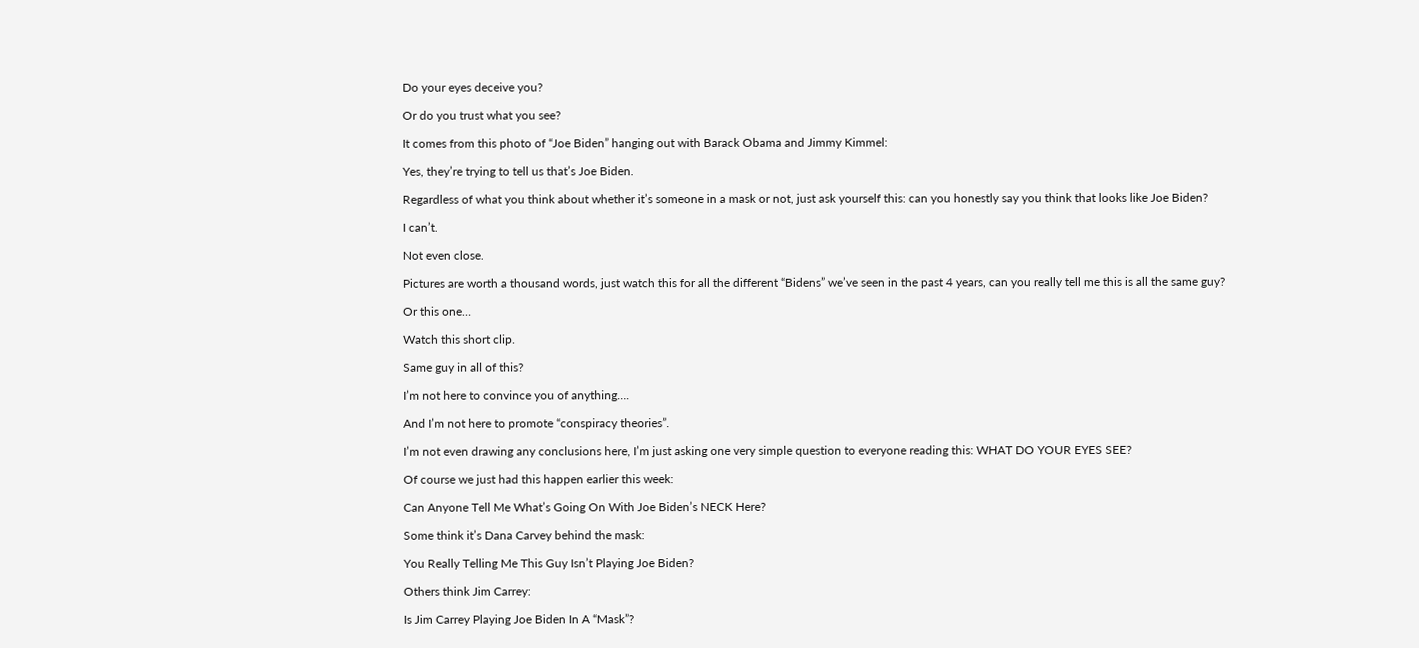Do your eyes deceive you?

Or do you trust what you see?

It comes from this photo of “Joe Biden” hanging out with Barack Obama and Jimmy Kimmel:

Yes, they’re trying to tell us that’s Joe Biden.

Regardless of what you think about whether it’s someone in a mask or not, just ask yourself this: can you honestly say you think that looks like Joe Biden?

I can’t.

Not even close.

Pictures are worth a thousand words, just watch this for all the different “Bidens” we’ve seen in the past 4 years, can you really tell me this is all the same guy?

Or this one…

Watch this short clip.

Same guy in all of this?

I’m not here to convince you of anything….

And I’m not here to promote “conspiracy theories”.

I’m not even drawing any conclusions here, I’m just asking one very simple question to everyone reading this: WHAT DO YOUR EYES SEE?

Of course we just had this happen earlier this week:

Can Anyone Tell Me What’s Going On With Joe Biden’s NECK Here?

Some think it’s Dana Carvey behind the mask:

You Really Telling Me This Guy Isn’t Playing Joe Biden?

Others think Jim Carrey:

Is Jim Carrey Playing Joe Biden In A “Mask”?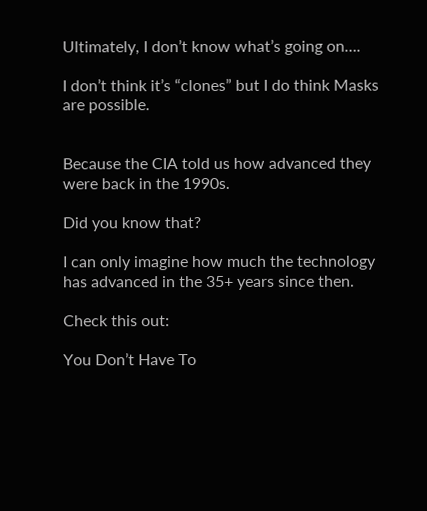Ultimately, I don’t know what’s going on….

I don’t think it’s “clones” but I do think Masks are possible.


Because the CIA told us how advanced they were back in the 1990s.

Did you know that?

I can only imagine how much the technology has advanced in the 35+ years since then.

Check this out:

You Don’t Have To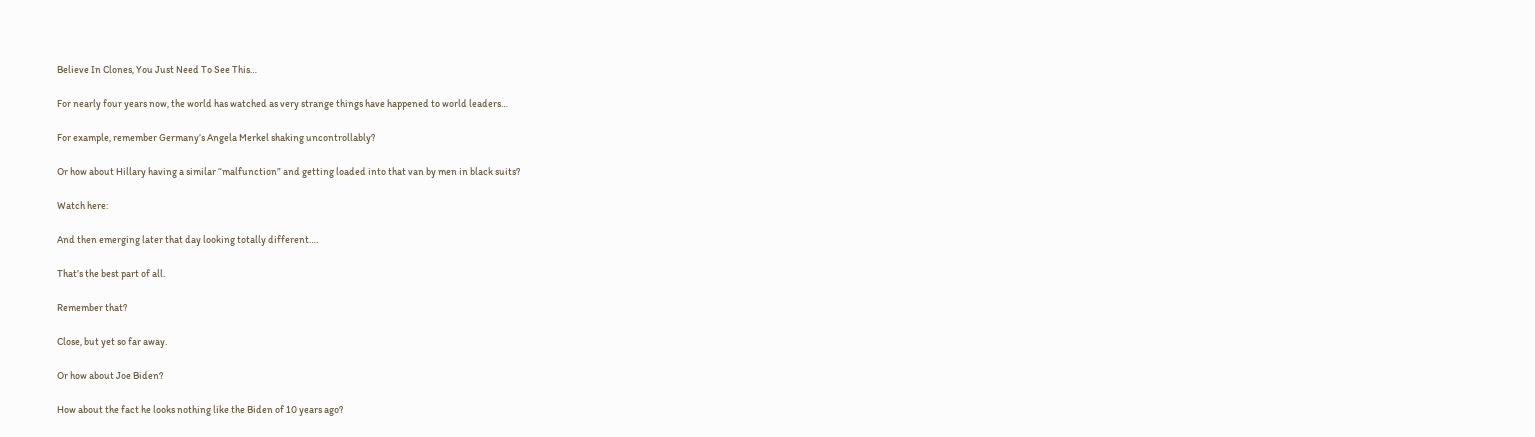Believe In Clones, You Just Need To See This…

For nearly four years now, the world has watched as very strange things have happened to world leaders…

For example, remember Germany’s Angela Merkel shaking uncontrollably?

Or how about Hillary having a similar “malfunction” and getting loaded into that van by men in black suits?

Watch here:

And then emerging later that day looking totally different….

That’s the best part of all.

Remember that?

Close, but yet so far away.

Or how about Joe Biden?

How about the fact he looks nothing like the Biden of 10 years ago?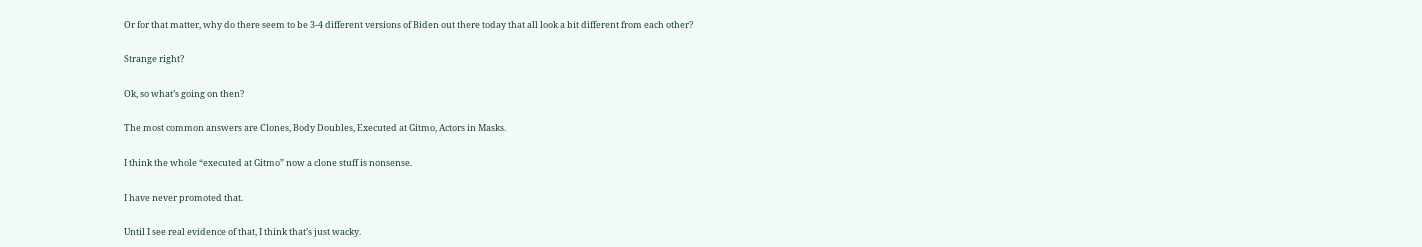Or for that matter, why do there seem to be 3-4 different versions of Biden out there today that all look a bit different from each other?

Strange right?

Ok, so what’s going on then?

The most common answers are Clones, Body Doubles, Executed at Gitmo, Actors in Masks.

I think the whole “executed at Gitmo” now a clone stuff is nonsense.

I have never promoted that.

Until I see real evidence of that, I think that’s just wacky.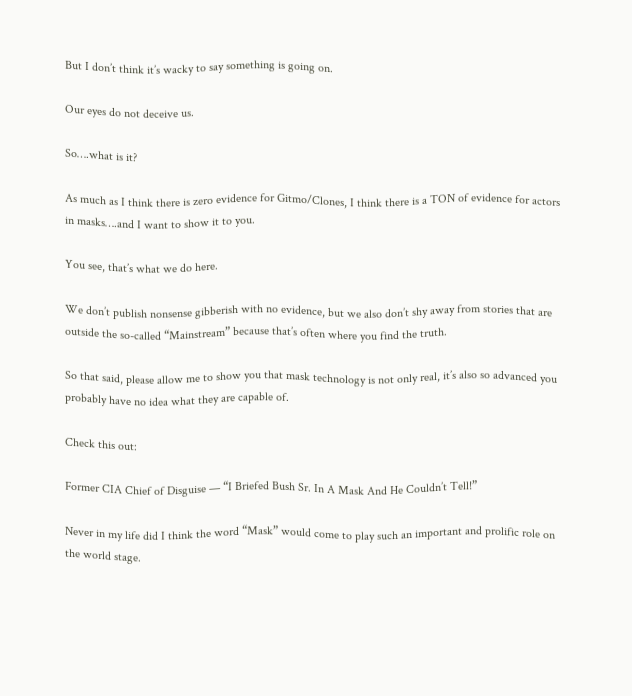But I don’t think it’s wacky to say something is going on.

Our eyes do not deceive us.

So….what is it?

As much as I think there is zero evidence for Gitmo/Clones, I think there is a TON of evidence for actors in masks….and I want to show it to you.

You see, that’s what we do here.

We don’t publish nonsense gibberish with no evidence, but we also don’t shy away from stories that are outside the so-called “Mainstream” because that’s often where you find the truth.

So that said, please allow me to show you that mask technology is not only real, it’s also so advanced you probably have no idea what they are capable of.

Check this out:

Former CIA Chief of Disguise — “I Briefed Bush Sr. In A Mask And He Couldn’t Tell!”

Never in my life did I think the word “Mask” would come to play such an important and prolific role on the world stage.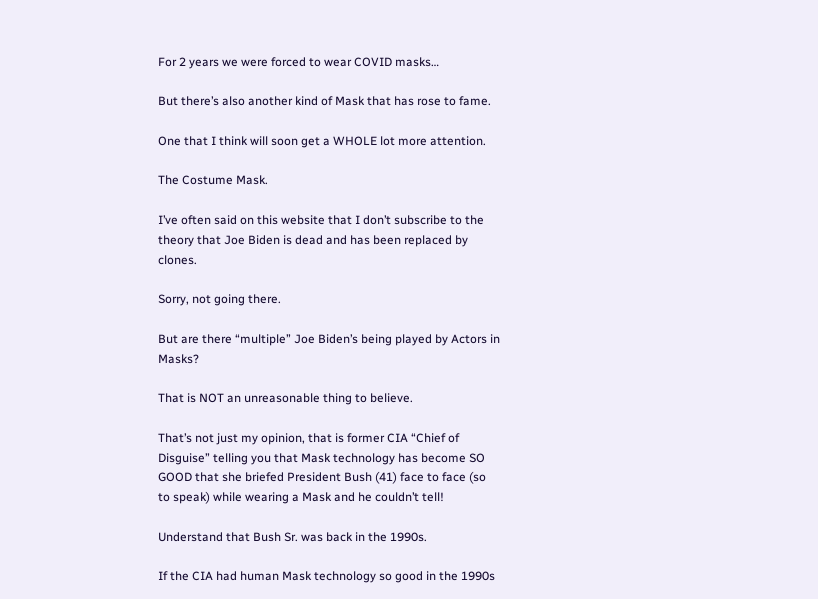For 2 years we were forced to wear COVID masks…

But there’s also another kind of Mask that has rose to fame.

One that I think will soon get a WHOLE lot more attention.

The Costume Mask.

I’ve often said on this website that I don’t subscribe to the theory that Joe Biden is dead and has been replaced by clones.

Sorry, not going there.

But are there “multiple” Joe Biden’s being played by Actors in Masks?

That is NOT an unreasonable thing to believe.

That’s not just my opinion, that is former CIA “Chief of Disguise” telling you that Mask technology has become SO GOOD that she briefed President Bush (41) face to face (so to speak) while wearing a Mask and he couldn’t tell!

Understand that Bush Sr. was back in the 1990s.

If the CIA had human Mask technology so good in the 1990s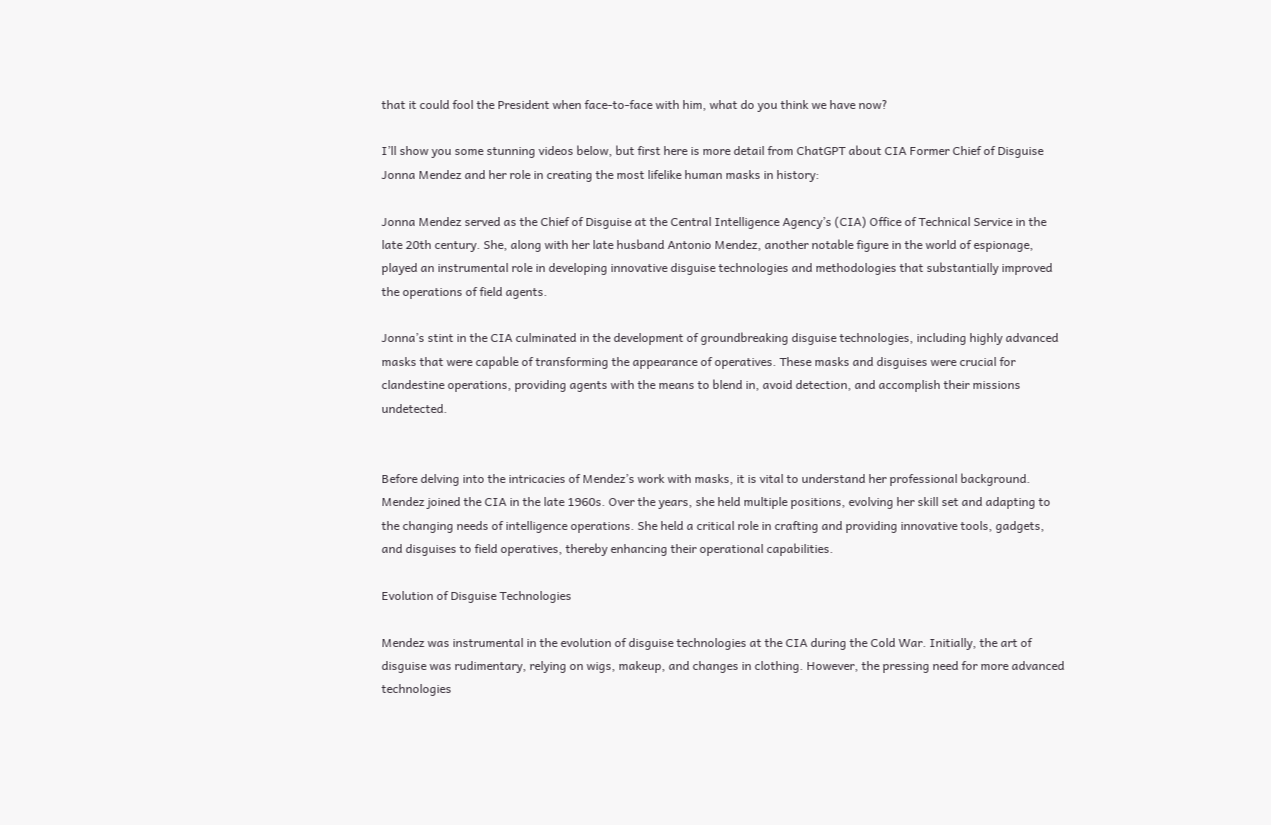that it could fool the President when face-to-face with him, what do you think we have now?

I’ll show you some stunning videos below, but first here is more detail from ChatGPT about CIA Former Chief of Disguise Jonna Mendez and her role in creating the most lifelike human masks in history:

Jonna Mendez served as the Chief of Disguise at the Central Intelligence Agency’s (CIA) Office of Technical Service in the late 20th century. She, along with her late husband Antonio Mendez, another notable figure in the world of espionage, played an instrumental role in developing innovative disguise technologies and methodologies that substantially improved the operations of field agents.

Jonna’s stint in the CIA culminated in the development of groundbreaking disguise technologies, including highly advanced masks that were capable of transforming the appearance of operatives. These masks and disguises were crucial for clandestine operations, providing agents with the means to blend in, avoid detection, and accomplish their missions undetected.


Before delving into the intricacies of Mendez’s work with masks, it is vital to understand her professional background. Mendez joined the CIA in the late 1960s. Over the years, she held multiple positions, evolving her skill set and adapting to the changing needs of intelligence operations. She held a critical role in crafting and providing innovative tools, gadgets, and disguises to field operatives, thereby enhancing their operational capabilities.

Evolution of Disguise Technologies

Mendez was instrumental in the evolution of disguise technologies at the CIA during the Cold War. Initially, the art of disguise was rudimentary, relying on wigs, makeup, and changes in clothing. However, the pressing need for more advanced technologies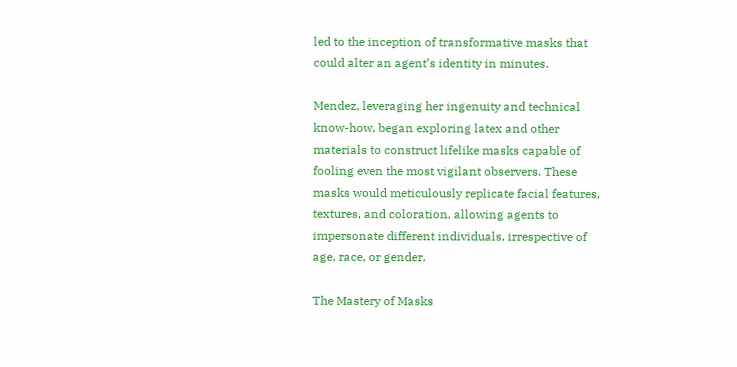led to the inception of transformative masks that could alter an agent’s identity in minutes.

Mendez, leveraging her ingenuity and technical know-how, began exploring latex and other materials to construct lifelike masks capable of fooling even the most vigilant observers. These masks would meticulously replicate facial features, textures, and coloration, allowing agents to impersonate different individuals, irrespective of age, race, or gender.

The Mastery of Masks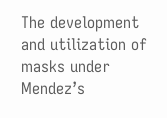The development and utilization of masks under Mendez’s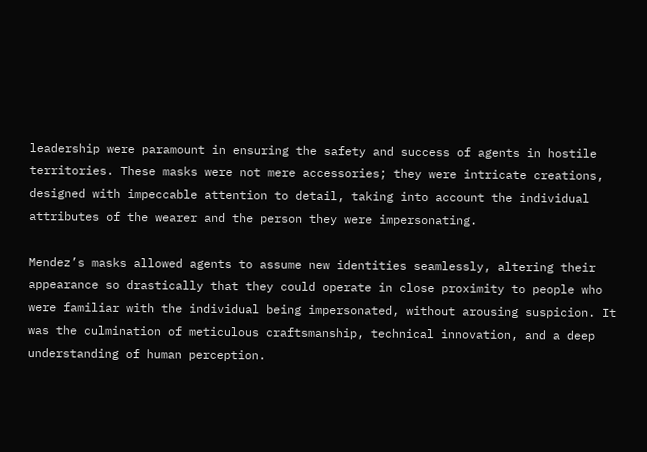leadership were paramount in ensuring the safety and success of agents in hostile territories. These masks were not mere accessories; they were intricate creations, designed with impeccable attention to detail, taking into account the individual attributes of the wearer and the person they were impersonating.

Mendez’s masks allowed agents to assume new identities seamlessly, altering their appearance so drastically that they could operate in close proximity to people who were familiar with the individual being impersonated, without arousing suspicion. It was the culmination of meticulous craftsmanship, technical innovation, and a deep understanding of human perception.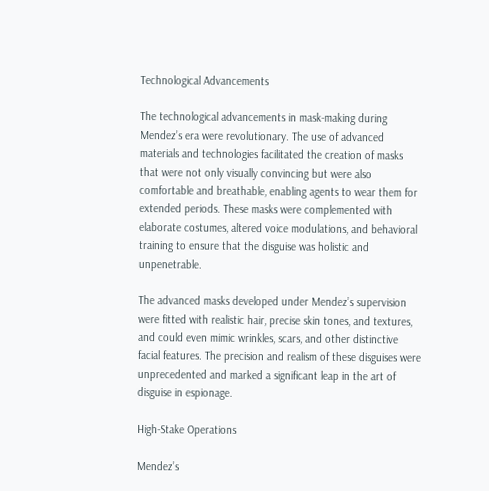Technological Advancements

The technological advancements in mask-making during Mendez’s era were revolutionary. The use of advanced materials and technologies facilitated the creation of masks that were not only visually convincing but were also comfortable and breathable, enabling agents to wear them for extended periods. These masks were complemented with elaborate costumes, altered voice modulations, and behavioral training to ensure that the disguise was holistic and unpenetrable.

The advanced masks developed under Mendez’s supervision were fitted with realistic hair, precise skin tones, and textures, and could even mimic wrinkles, scars, and other distinctive facial features. The precision and realism of these disguises were unprecedented and marked a significant leap in the art of disguise in espionage.

High-Stake Operations

Mendez’s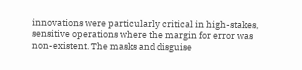innovations were particularly critical in high-stakes, sensitive operations where the margin for error was non-existent. The masks and disguise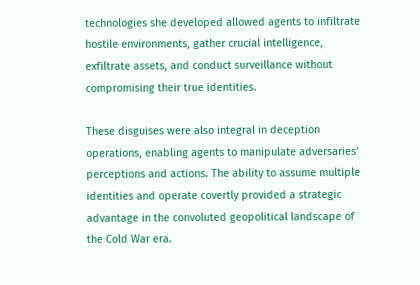technologies she developed allowed agents to infiltrate hostile environments, gather crucial intelligence, exfiltrate assets, and conduct surveillance without compromising their true identities.

These disguises were also integral in deception operations, enabling agents to manipulate adversaries’ perceptions and actions. The ability to assume multiple identities and operate covertly provided a strategic advantage in the convoluted geopolitical landscape of the Cold War era.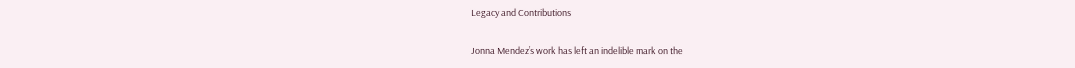Legacy and Contributions

Jonna Mendez’s work has left an indelible mark on the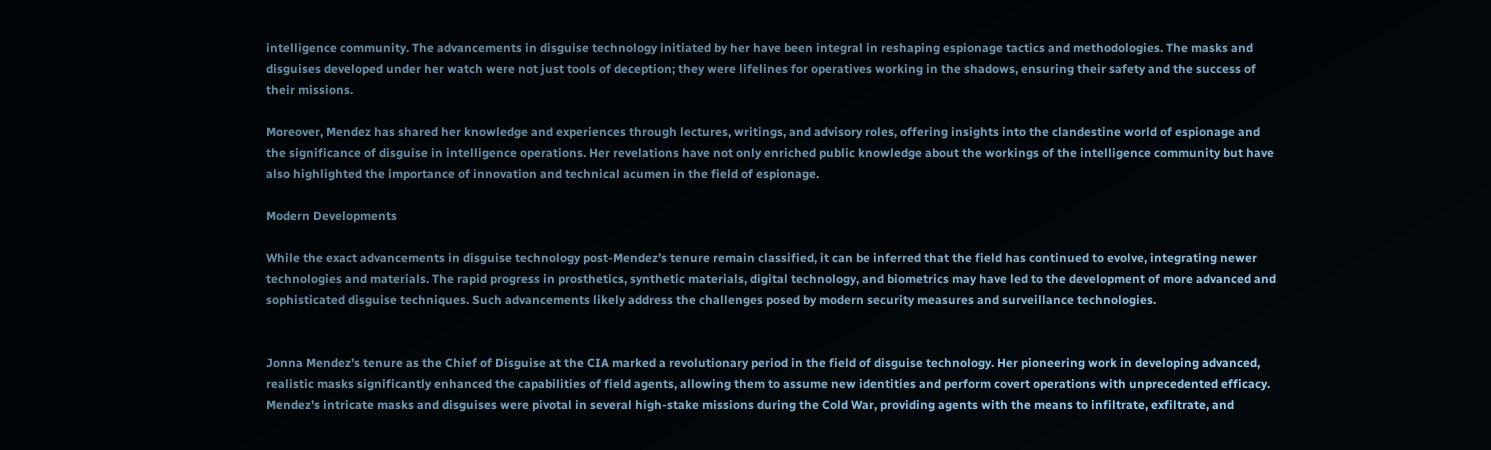intelligence community. The advancements in disguise technology initiated by her have been integral in reshaping espionage tactics and methodologies. The masks and disguises developed under her watch were not just tools of deception; they were lifelines for operatives working in the shadows, ensuring their safety and the success of their missions.

Moreover, Mendez has shared her knowledge and experiences through lectures, writings, and advisory roles, offering insights into the clandestine world of espionage and the significance of disguise in intelligence operations. Her revelations have not only enriched public knowledge about the workings of the intelligence community but have also highlighted the importance of innovation and technical acumen in the field of espionage.

Modern Developments

While the exact advancements in disguise technology post-Mendez’s tenure remain classified, it can be inferred that the field has continued to evolve, integrating newer technologies and materials. The rapid progress in prosthetics, synthetic materials, digital technology, and biometrics may have led to the development of more advanced and sophisticated disguise techniques. Such advancements likely address the challenges posed by modern security measures and surveillance technologies.


Jonna Mendez’s tenure as the Chief of Disguise at the CIA marked a revolutionary period in the field of disguise technology. Her pioneering work in developing advanced, realistic masks significantly enhanced the capabilities of field agents, allowing them to assume new identities and perform covert operations with unprecedented efficacy. Mendez’s intricate masks and disguises were pivotal in several high-stake missions during the Cold War, providing agents with the means to infiltrate, exfiltrate, and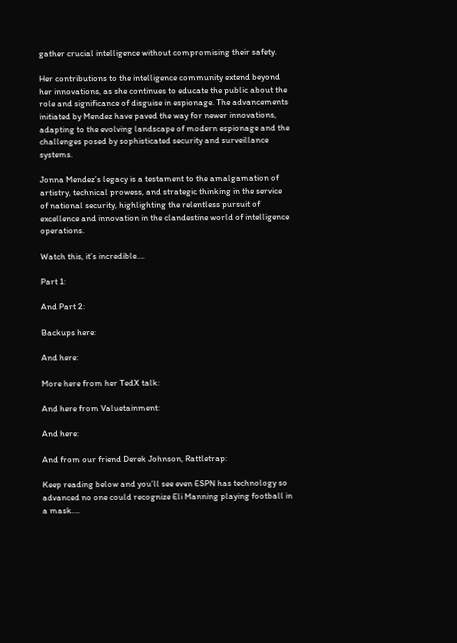gather crucial intelligence without compromising their safety.

Her contributions to the intelligence community extend beyond her innovations, as she continues to educate the public about the role and significance of disguise in espionage. The advancements initiated by Mendez have paved the way for newer innovations, adapting to the evolving landscape of modern espionage and the challenges posed by sophisticated security and surveillance systems.

Jonna Mendez’s legacy is a testament to the amalgamation of artistry, technical prowess, and strategic thinking in the service of national security, highlighting the relentless pursuit of excellence and innovation in the clandestine world of intelligence operations.

Watch this, it’s incredible….

Part 1:

And Part 2:

Backups here:

And here:

More here from her TedX talk:

And here from Valuetainment:

And here:

And from our friend Derek Johnson, Rattletrap:

Keep reading below and you’ll see even ESPN has technology so advanced no one could recognize Eli Manning playing football in a mask….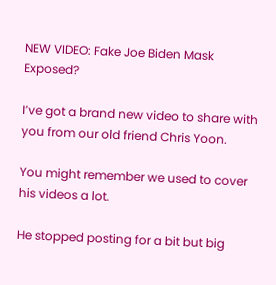NEW VIDEO: Fake Joe Biden Mask Exposed?

I’ve got a brand new video to share with you from our old friend Chris Yoon.

You might remember we used to cover his videos a lot.

He stopped posting for a bit but big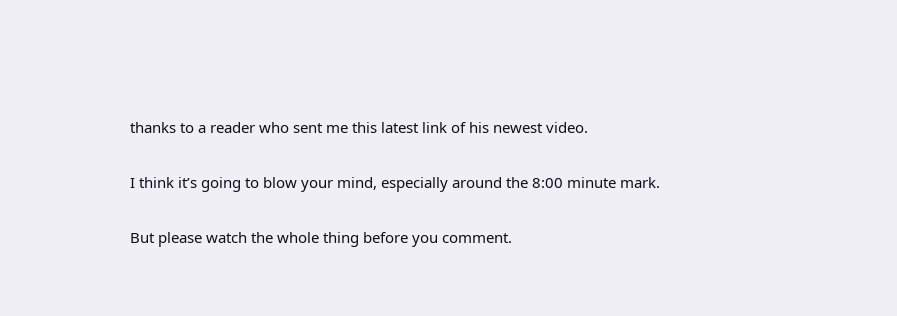thanks to a reader who sent me this latest link of his newest video.

I think it’s going to blow your mind, especially around the 8:00 minute mark.

But please watch the whole thing before you comment.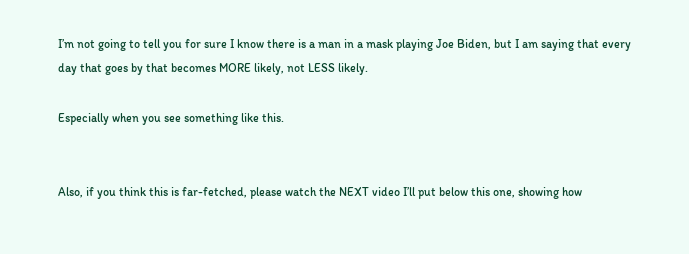I’m not going to tell you for sure I know there is a man in a mask playing Joe Biden, but I am saying that every day that goes by that becomes MORE likely, not LESS likely.

Especially when you see something like this.


Also, if you think this is far-fetched, please watch the NEXT video I’ll put below this one, showing how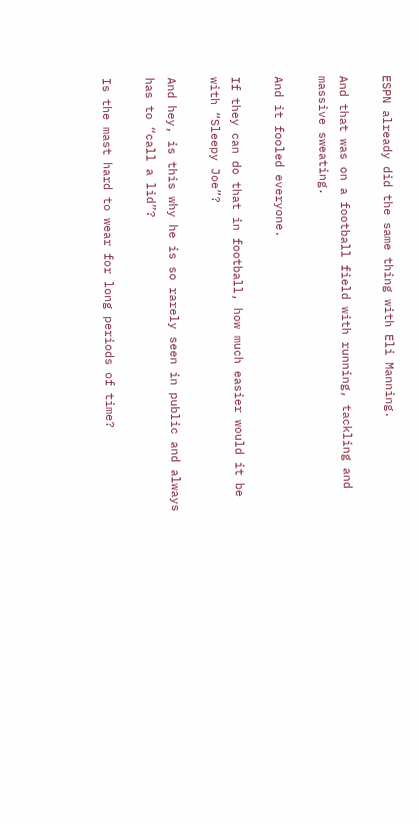ESPN already did the same thing with Eli Manning.

And that was on a football field with running, tackling and massive sweating.

And it fooled everyone.

If they can do that in football, how much easier would it be with “Sleepy Joe”?

And hey, is this why he is so rarely seen in public and always has to “call a lid”?

Is the mast hard to wear for long periods of time?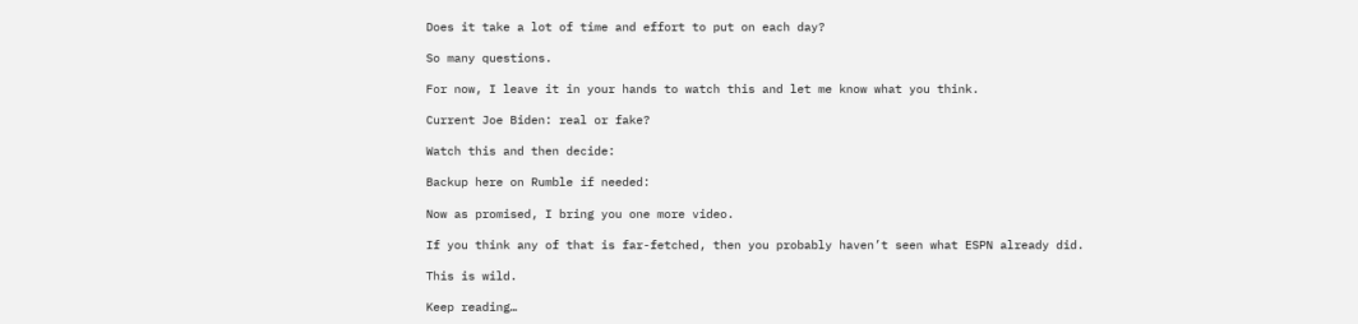Does it take a lot of time and effort to put on each day?

So many questions.

For now, I leave it in your hands to watch this and let me know what you think.

Current Joe Biden: real or fake?

Watch this and then decide:

Backup here on Rumble if needed:

Now as promised, I bring you one more video.

If you think any of that is far-fetched, then you probably haven’t seen what ESPN already did.

This is wild.

Keep reading…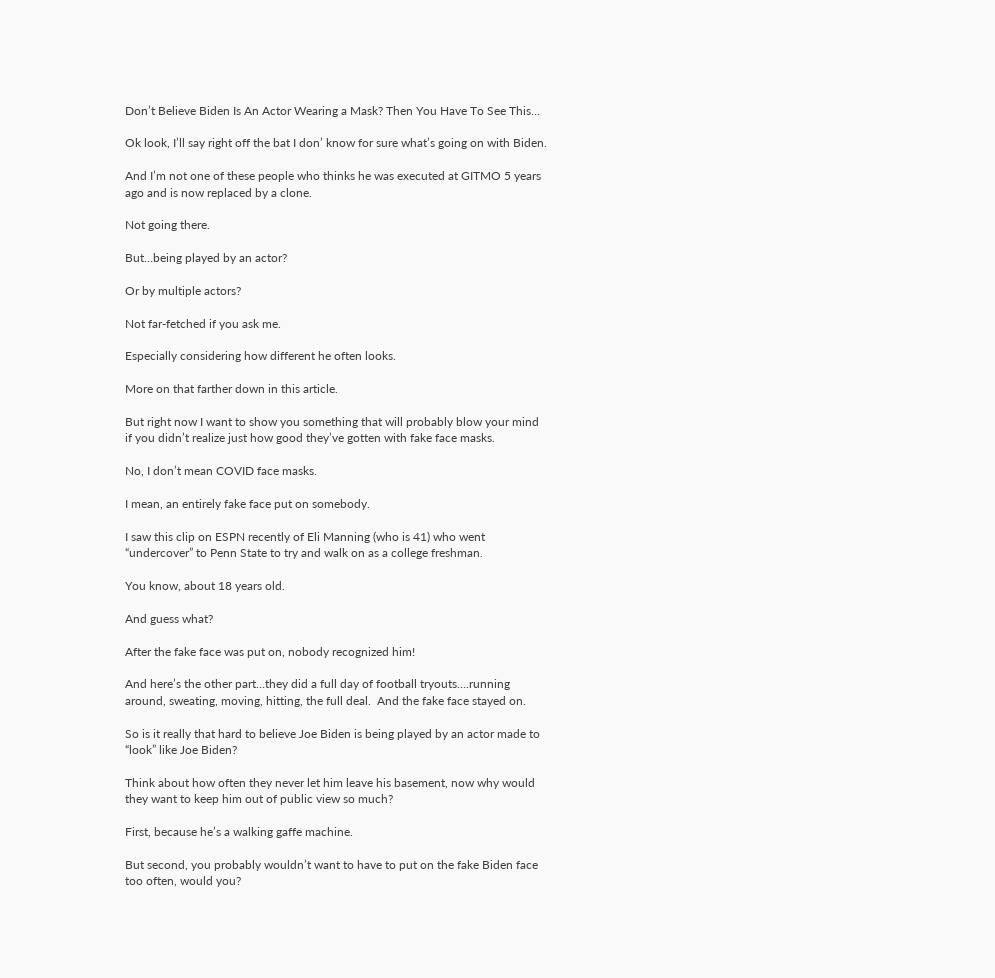Don’t Believe Biden Is An Actor Wearing a Mask? Then You Have To See This…

Ok look, I’ll say right off the bat I don’ know for sure what’s going on with Biden.

And I’m not one of these people who thinks he was executed at GITMO 5 years ago and is now replaced by a clone.

Not going there.

But…being played by an actor?

Or by multiple actors?

Not far-fetched if you ask me.

Especially considering how different he often looks.

More on that farther down in this article.

But right now I want to show you something that will probably blow your mind if you didn’t realize just how good they’ve gotten with fake face masks.

No, I don’t mean COVID face masks.

I mean, an entirely fake face put on somebody.

I saw this clip on ESPN recently of Eli Manning (who is 41) who went “undercover” to Penn State to try and walk on as a college freshman.

You know, about 18 years old.

And guess what?

After the fake face was put on, nobody recognized him!

And here’s the other part…they did a full day of football tryouts….running around, sweating, moving, hitting, the full deal.  And the fake face stayed on.

So is it really that hard to believe Joe Biden is being played by an actor made to “look” like Joe Biden?

Think about how often they never let him leave his basement, now why would they want to keep him out of public view so much?

First, because he’s a walking gaffe machine.

But second, you probably wouldn’t want to have to put on the fake Biden face too often, would you?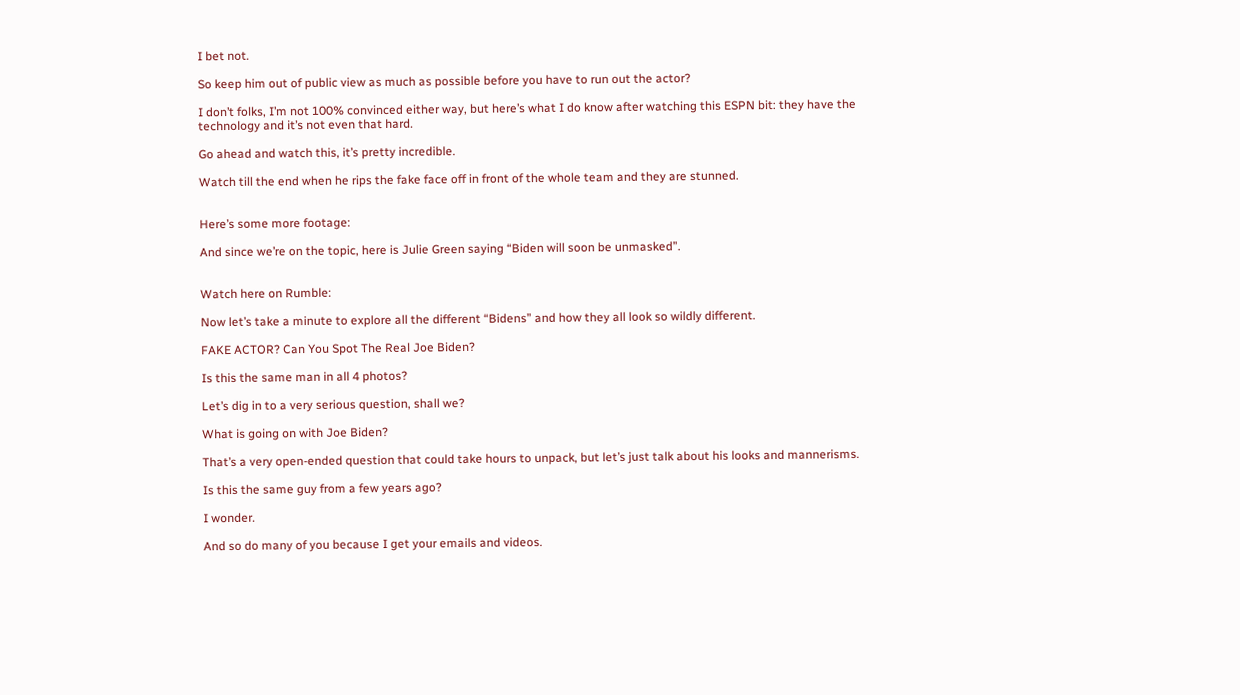I bet not.

So keep him out of public view as much as possible before you have to run out the actor?

I don’t folks, I’m not 100% convinced either way, but here’s what I do know after watching this ESPN bit: they have the technology and it’s not even that hard.

Go ahead and watch this, it’s pretty incredible.

Watch till the end when he rips the fake face off in front of the whole team and they are stunned.


Here’s some more footage:

And since we’re on the topic, here is Julie Green saying “Biden will soon be unmasked”.


Watch here on Rumble:

Now let’s take a minute to explore all the different “Bidens” and how they all look so wildly different.

FAKE ACTOR? Can You Spot The Real Joe Biden?

Is this the same man in all 4 photos?

Let’s dig in to a very serious question, shall we?

What is going on with Joe Biden?

That’s a very open-ended question that could take hours to unpack, but let’s just talk about his looks and mannerisms.

Is this the same guy from a few years ago?

I wonder.

And so do many of you because I get your emails and videos.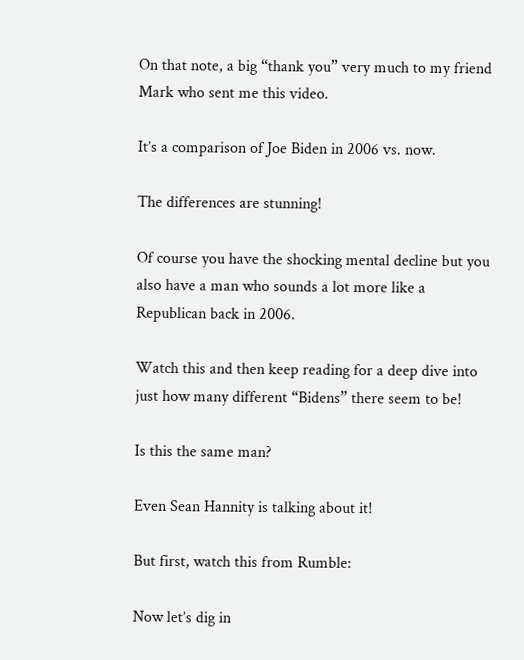On that note, a big “thank you” very much to my friend Mark who sent me this video.

It’s a comparison of Joe Biden in 2006 vs. now.

The differences are stunning!

Of course you have the shocking mental decline but you also have a man who sounds a lot more like a Republican back in 2006.

Watch this and then keep reading for a deep dive into just how many different “Bidens” there seem to be!

Is this the same man?

Even Sean Hannity is talking about it!

But first, watch this from Rumble:

Now let’s dig in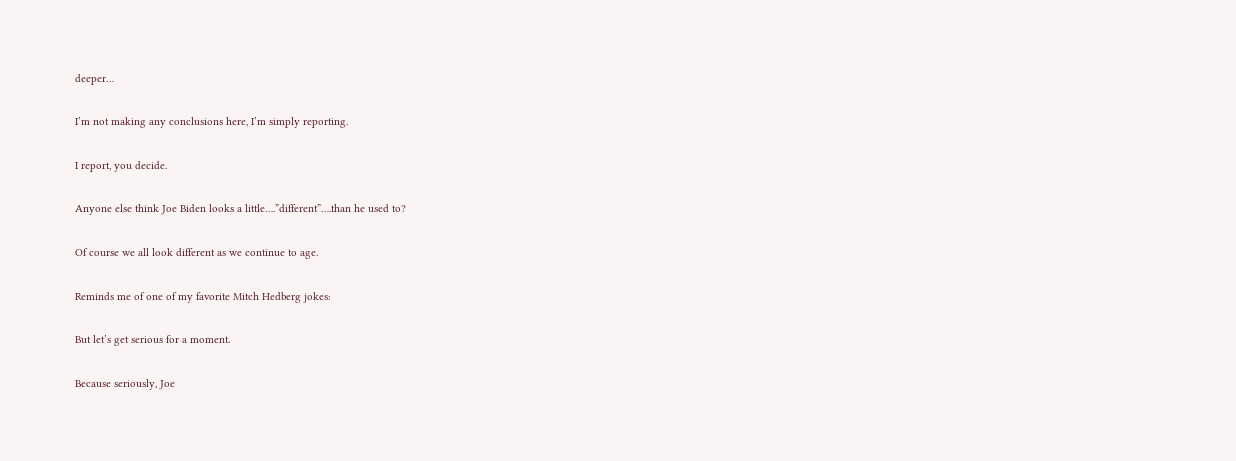deeper…

I’m not making any conclusions here, I’m simply reporting.

I report, you decide.

Anyone else think Joe Biden looks a little….”different”….than he used to?

Of course we all look different as we continue to age.

Reminds me of one of my favorite Mitch Hedberg jokes:

But let’s get serious for a moment.

Because seriously, Joe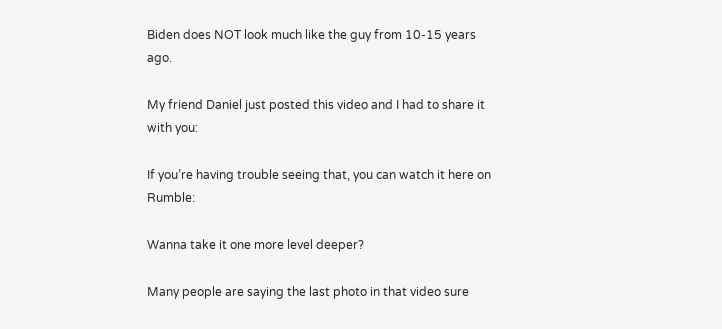Biden does NOT look much like the guy from 10-15 years ago.

My friend Daniel just posted this video and I had to share it with you:

If you’re having trouble seeing that, you can watch it here on Rumble:

Wanna take it one more level deeper?

Many people are saying the last photo in that video sure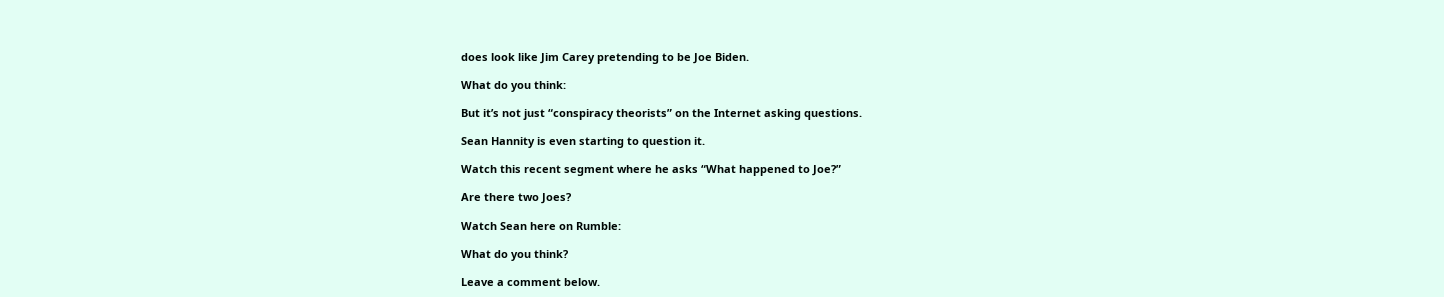does look like Jim Carey pretending to be Joe Biden.

What do you think:

But it’s not just “conspiracy theorists” on the Internet asking questions.

Sean Hannity is even starting to question it.

Watch this recent segment where he asks “What happened to Joe?”

Are there two Joes?

Watch Sean here on Rumble:

What do you think?

Leave a comment below.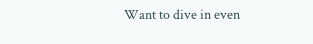Want to dive in even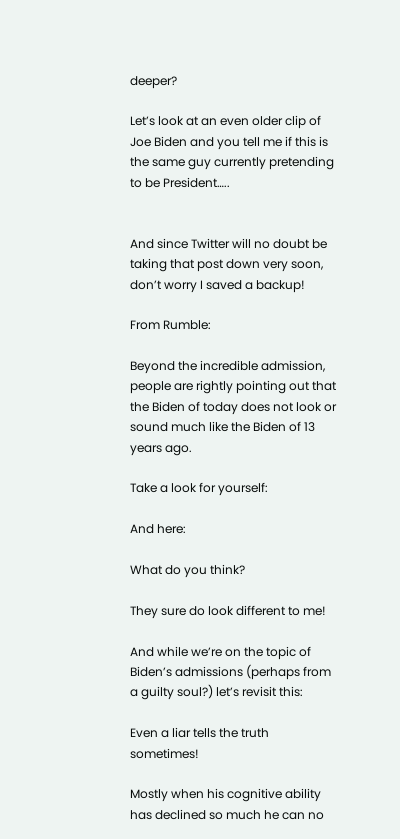deeper?

Let’s look at an even older clip of Joe Biden and you tell me if this is the same guy currently pretending to be President…..


And since Twitter will no doubt be taking that post down very soon, don’t worry I saved a backup!

From Rumble:

Beyond the incredible admission, people are rightly pointing out that the Biden of today does not look or sound much like the Biden of 13 years ago.

Take a look for yourself:

And here:

What do you think?

They sure do look different to me!

And while we’re on the topic of Biden’s admissions (perhaps from a guilty soul?) let’s revisit this:

Even a liar tells the truth sometimes!

Mostly when his cognitive ability has declined so much he can no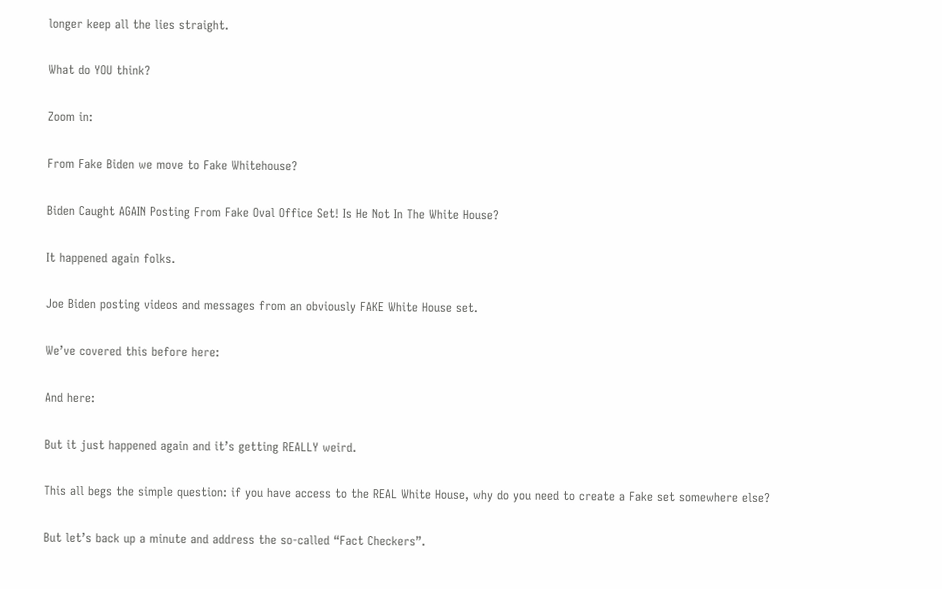longer keep all the lies straight.

What do YOU think?

Zoom in:

From Fake Biden we move to Fake Whitehouse?

Biden Caught AGAIN Posting From Fake Oval Office Set! Is He Not In The White House?

It happened again folks.

Joe Biden posting videos and messages from an obviously FAKE White House set.

We’ve covered this before here:

And here:

But it just happened again and it’s getting REALLY weird.

This all begs the simple question: if you have access to the REAL White House, why do you need to create a Fake set somewhere else?

But let’s back up a minute and address the so-called “Fact Checkers”.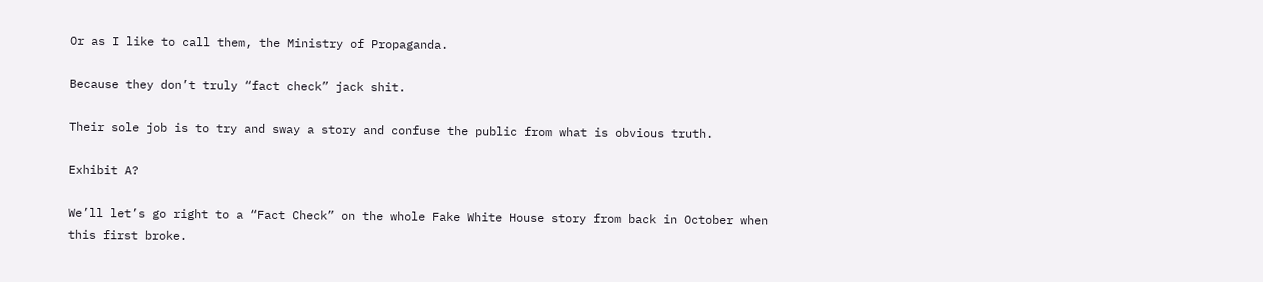Or as I like to call them, the Ministry of Propaganda.

Because they don’t truly “fact check” jack shit.

Their sole job is to try and sway a story and confuse the public from what is obvious truth.

Exhibit A?

We’ll let’s go right to a “Fact Check” on the whole Fake White House story from back in October when this first broke.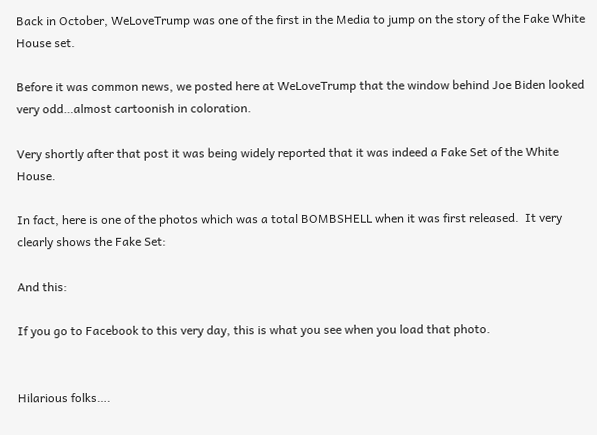Back in October, WeLoveTrump was one of the first in the Media to jump on the story of the Fake White House set.

Before it was common news, we posted here at WeLoveTrump that the window behind Joe Biden looked very odd…almost cartoonish in coloration.

Very shortly after that post it was being widely reported that it was indeed a Fake Set of the White House.

In fact, here is one of the photos which was a total BOMBSHELL when it was first released.  It very clearly shows the Fake Set:

And this:

If you go to Facebook to this very day, this is what you see when you load that photo.


Hilarious folks….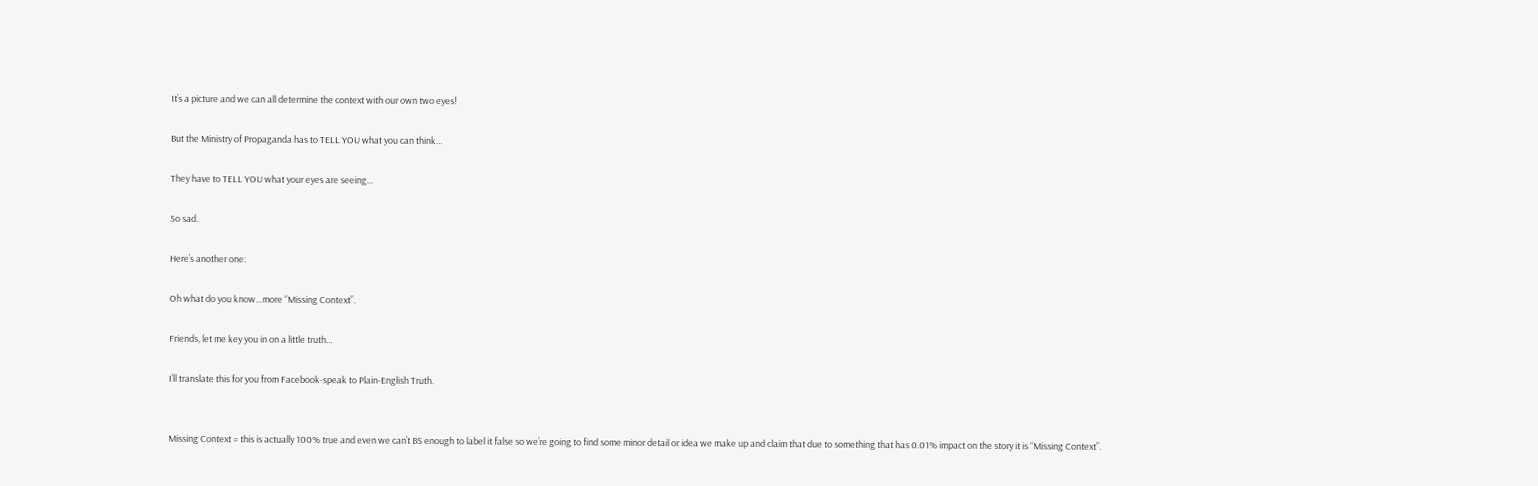It’s a picture and we can all determine the context with our own two eyes!

But the Ministry of Propaganda has to TELL YOU what you can think…

They have to TELL YOU what your eyes are seeing…

So sad.

Here’s another one:

Oh what do you know…more “Missing Context”.

Friends, let me key you in on a little truth…

I’ll translate this for you from Facebook-speak to Plain-English Truth.


Missing Context = this is actually 100% true and even we can’t BS enough to label it false so we’re going to find some minor detail or idea we make up and claim that due to something that has 0.01% impact on the story it is “Missing Context”.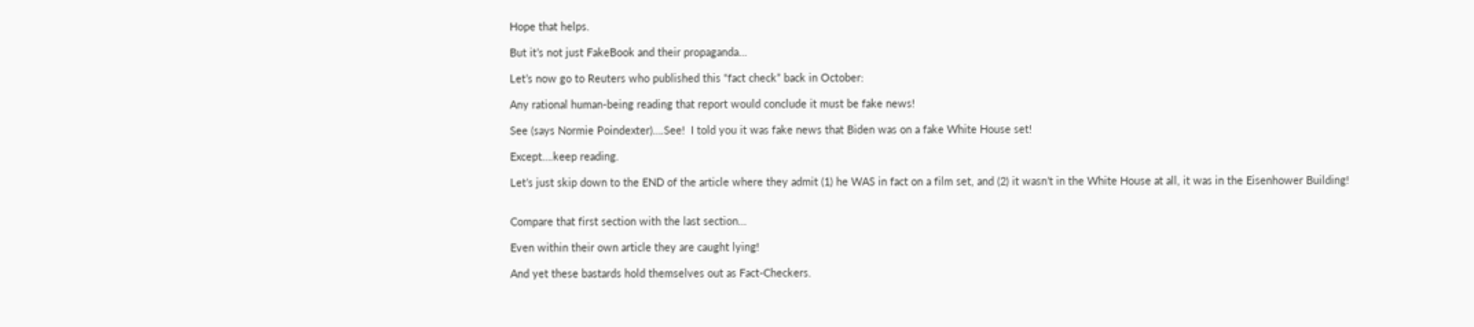Hope that helps.

But it’s not just FakeBook and their propaganda…

Let’s now go to Reuters who published this “fact check” back in October:

Any rational human-being reading that report would conclude it must be fake news!

See (says Normie Poindexter)….See!  I told you it was fake news that Biden was on a fake White House set!

Except….keep reading.

Let’s just skip down to the END of the article where they admit (1) he WAS in fact on a film set, and (2) it wasn’t in the White House at all, it was in the Eisenhower Building!


Compare that first section with the last section…

Even within their own article they are caught lying!

And yet these bastards hold themselves out as Fact-Checkers.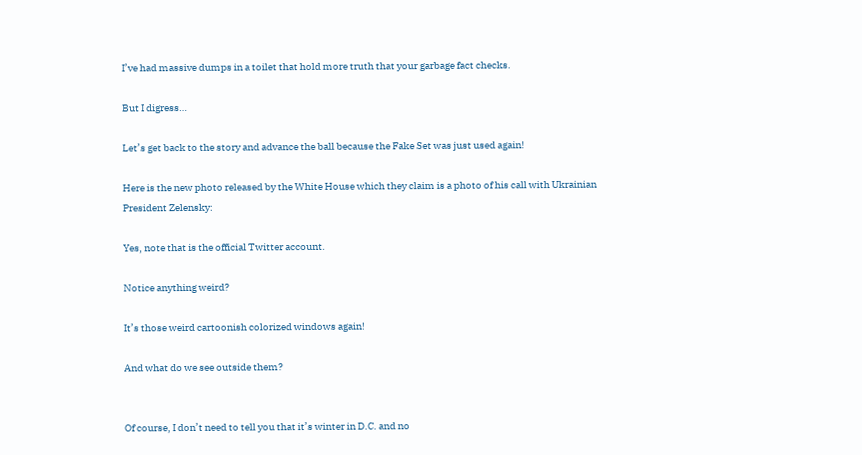I’ve had massive dumps in a toilet that hold more truth that your garbage fact checks.

But I digress…

Let’s get back to the story and advance the ball because the Fake Set was just used again!

Here is the new photo released by the White House which they claim is a photo of his call with Ukrainian President Zelensky:

Yes, note that is the official Twitter account.

Notice anything weird?

It’s those weird cartoonish colorized windows again!

And what do we see outside them?


Of course, I don’t need to tell you that it’s winter in D.C. and no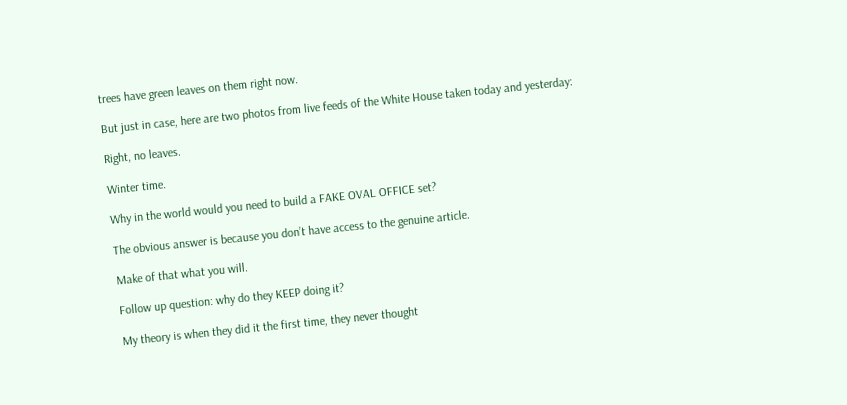trees have green leaves on them right now.

But just in case, here are two photos from live feeds of the White House taken today and yesterday:

Right, no leaves.

Winter time.

Why in the world would you need to build a FAKE OVAL OFFICE set?

The obvious answer is because you don’t have access to the genuine article.

Make of that what you will.

Follow up question: why do they KEEP doing it?

My theory is when they did it the first time, they never thought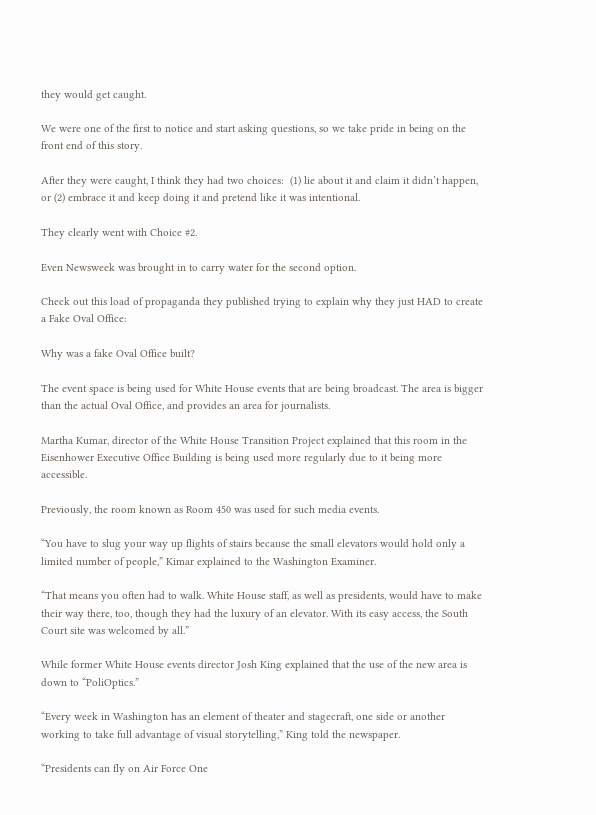they would get caught.

We were one of the first to notice and start asking questions, so we take pride in being on the front end of this story.

After they were caught, I think they had two choices:  (1) lie about it and claim it didn’t happen, or (2) embrace it and keep doing it and pretend like it was intentional.

They clearly went with Choice #2.

Even Newsweek was brought in to carry water for the second option.

Check out this load of propaganda they published trying to explain why they just HAD to create a Fake Oval Office:

Why was a fake Oval Office built?

The event space is being used for White House events that are being broadcast. The area is bigger than the actual Oval Office, and provides an area for journalists.

Martha Kumar, director of the White House Transition Project explained that this room in the Eisenhower Executive Office Building is being used more regularly due to it being more accessible.

Previously, the room known as Room 450 was used for such media events.

“You have to slug your way up flights of stairs because the small elevators would hold only a limited number of people,” Kimar explained to the Washington Examiner.

“That means you often had to walk. White House staff, as well as presidents, would have to make their way there, too, though they had the luxury of an elevator. With its easy access, the South Court site was welcomed by all.”

While former White House events director Josh King explained that the use of the new area is down to “PoliOptics.”

“Every week in Washington has an element of theater and stagecraft, one side or another working to take full advantage of visual storytelling,” King told the newspaper.

“Presidents can fly on Air Force One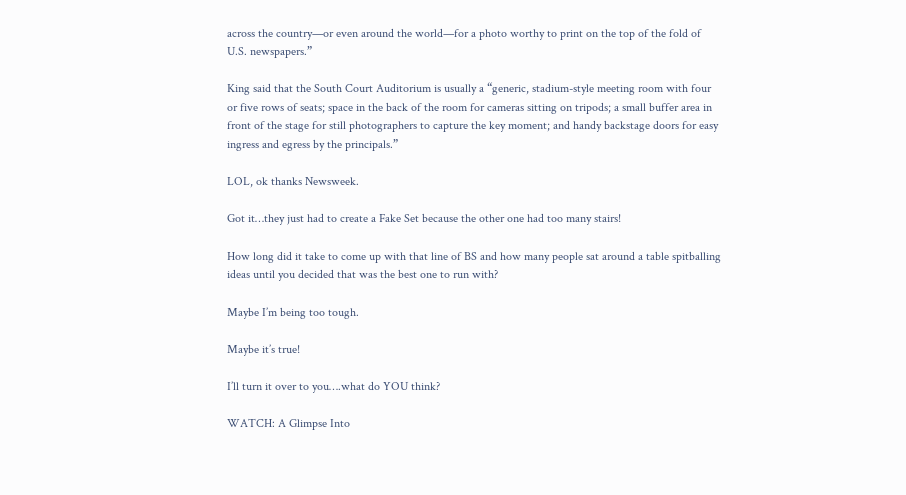across the country—or even around the world—for a photo worthy to print on the top of the fold of U.S. newspapers.”

King said that the South Court Auditorium is usually a “generic, stadium-style meeting room with four or five rows of seats; space in the back of the room for cameras sitting on tripods; a small buffer area in front of the stage for still photographers to capture the key moment; and handy backstage doors for easy ingress and egress by the principals.”

LOL, ok thanks Newsweek.

Got it…they just had to create a Fake Set because the other one had too many stairs!

How long did it take to come up with that line of BS and how many people sat around a table spitballing ideas until you decided that was the best one to run with?

Maybe I’m being too tough.

Maybe it’s true!

I’ll turn it over to you….what do YOU think?

WATCH: A Glimpse Into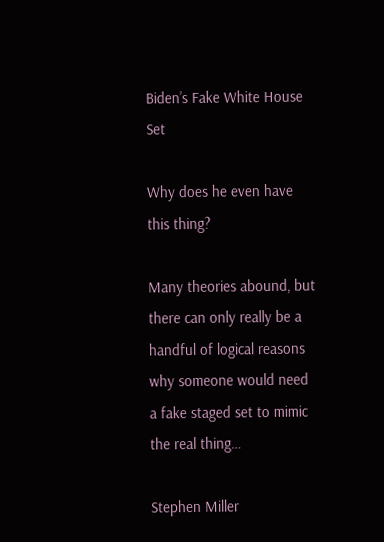Biden’s Fake White House Set

Why does he even have this thing?

Many theories abound, but there can only really be a handful of logical reasons why someone would need a fake staged set to mimic the real thing…

Stephen Miller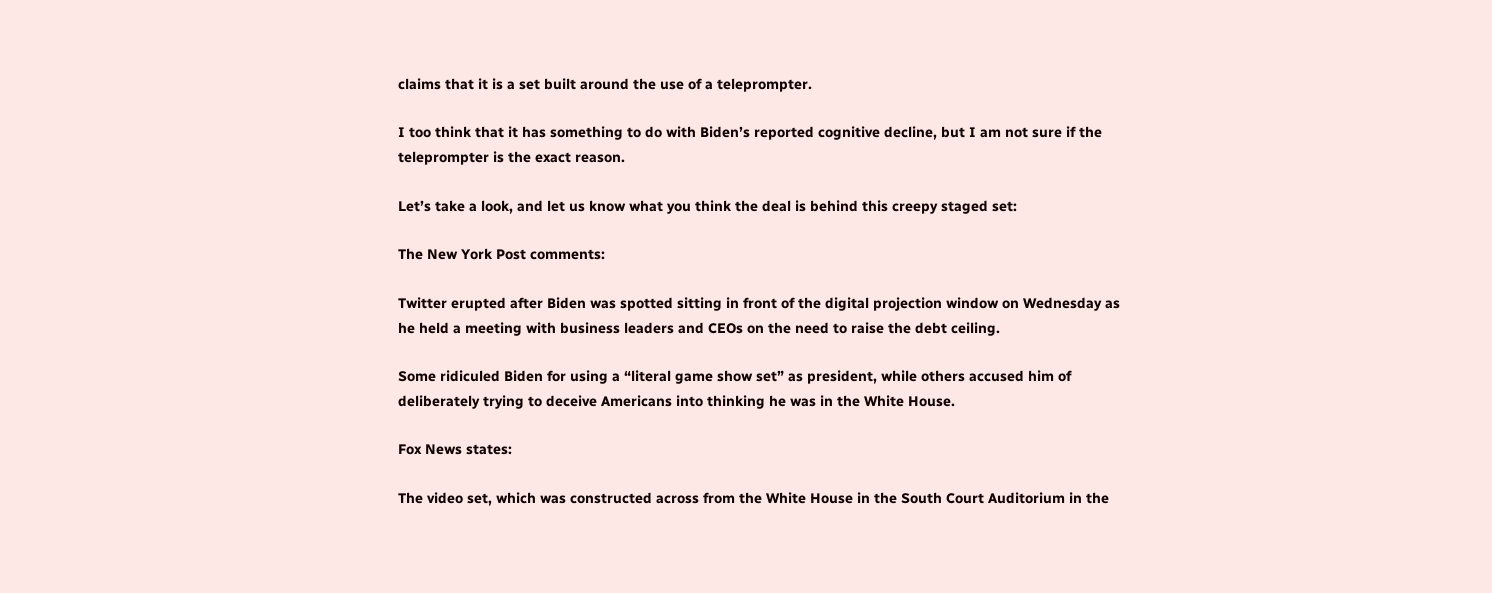claims that it is a set built around the use of a teleprompter.

I too think that it has something to do with Biden’s reported cognitive decline, but I am not sure if the teleprompter is the exact reason.

Let’s take a look, and let us know what you think the deal is behind this creepy staged set:

The New York Post comments:

Twitter erupted after Biden was spotted sitting in front of the digital projection window on Wednesday as he held a meeting with business leaders and CEOs on the need to raise the debt ceiling.

Some ridiculed Biden for using a “literal game show set” as president, while others accused him of deliberately trying to deceive Americans into thinking he was in the White House.

Fox News states:

The video set, which was constructed across from the White House in the South Court Auditorium in the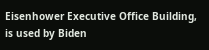Eisenhower Executive Office Building, is used by Biden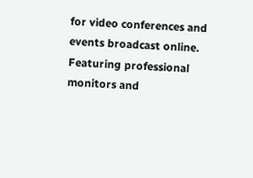for video conferences and events broadcast online. Featuring professional monitors and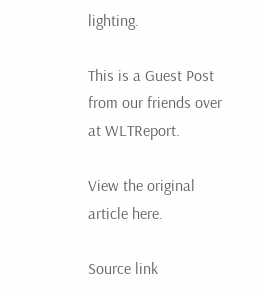lighting.

This is a Guest Post from our friends over at WLTReport.

View the original article here.

Source link